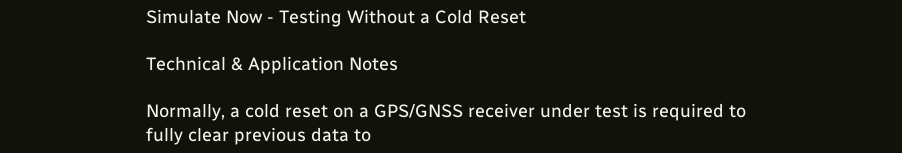Simulate Now - Testing Without a Cold Reset

Technical & Application Notes

Normally, a cold reset on a GPS/GNSS receiver under test is required to fully clear previous data to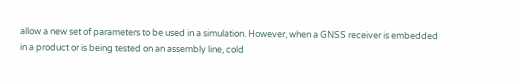allow a new set of parameters to be used in a simulation. However, when a GNSS receiver is embedded in a product or is being tested on an assembly line, cold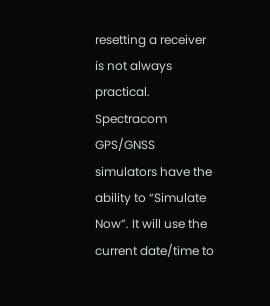resetting a receiver is not always practical. Spectracom GPS/GNSS simulators have the ability to “Simulate Now”. It will use the current date/time to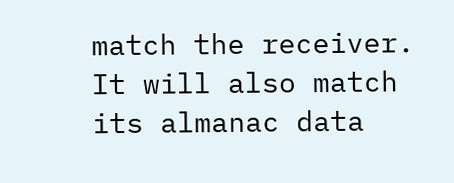match the receiver. It will also match its almanac data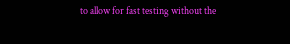to allow for fast testing without the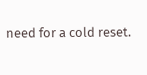need for a cold reset.